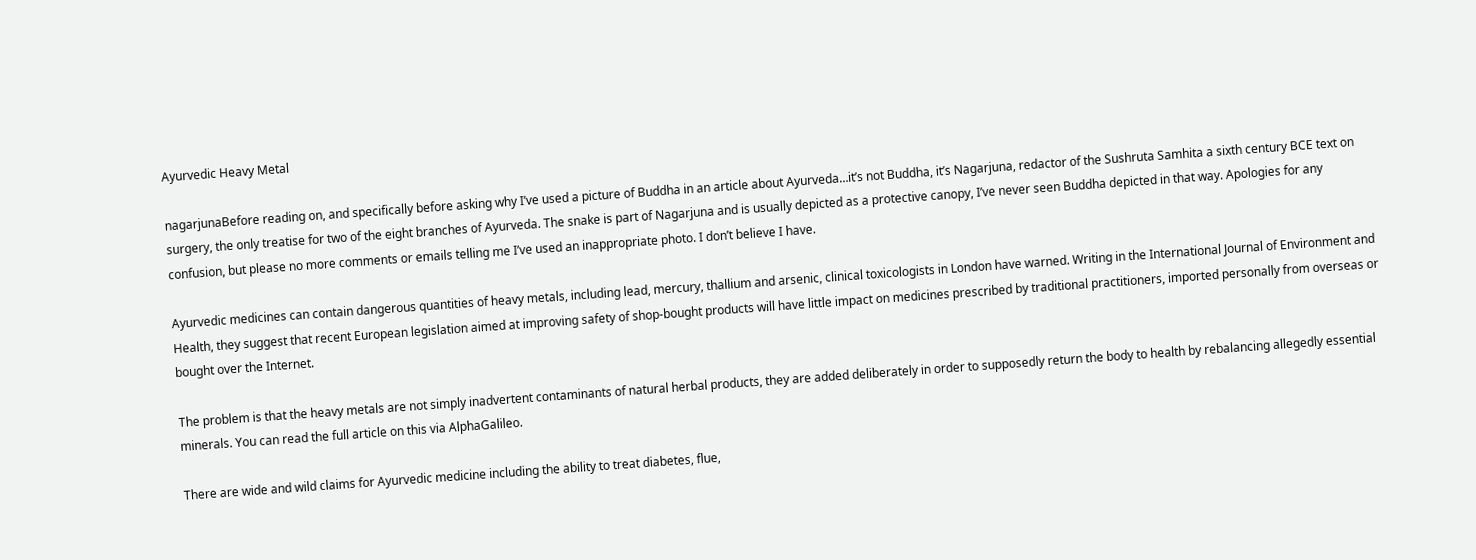Ayurvedic Heavy Metal

nagarjunaBefore reading on, and specifically before asking why I’ve used a picture of Buddha in an article about Ayurveda…it’s not Buddha, it’s Nagarjuna, redactor of the Sushruta Samhita a sixth century BCE text on surgery, the only treatise for two of the eight branches of Ayurveda. The snake is part of Nagarjuna and is usually depicted as a protective canopy, I’ve never seen Buddha depicted in that way. Apologies for any confusion, but please no more comments or emails telling me I’ve used an inappropriate photo. I don’t believe I have.

Ayurvedic medicines can contain dangerous quantities of heavy metals, including lead, mercury, thallium and arsenic, clinical toxicologists in London have warned. Writing in the International Journal of Environment and Health, they suggest that recent European legislation aimed at improving safety of shop-bought products will have little impact on medicines prescribed by traditional practitioners, imported personally from overseas or bought over the Internet.

The problem is that the heavy metals are not simply inadvertent contaminants of natural herbal products, they are added deliberately in order to supposedly return the body to health by rebalancing allegedly essential minerals. You can read the full article on this via AlphaGalileo.

There are wide and wild claims for Ayurvedic medicine including the ability to treat diabetes, flue,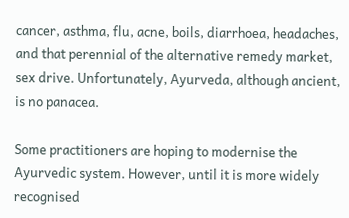cancer, asthma, flu, acne, boils, diarrhoea, headaches, and that perennial of the alternative remedy market, sex drive. Unfortunately, Ayurveda, although ancient, is no panacea.

Some practitioners are hoping to modernise the Ayurvedic system. However, until it is more widely recognised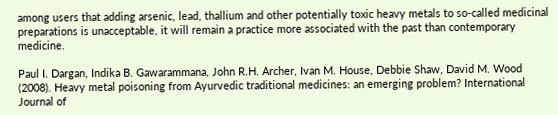among users that adding arsenic, lead, thallium and other potentially toxic heavy metals to so-called medicinal preparations is unacceptable, it will remain a practice more associated with the past than contemporary medicine.

Paul I. Dargan, Indika B. Gawarammana, John R.H. Archer, Ivan M. House, Debbie Shaw, David M. Wood (2008). Heavy metal poisoning from Ayurvedic traditional medicines: an emerging problem? International Journal of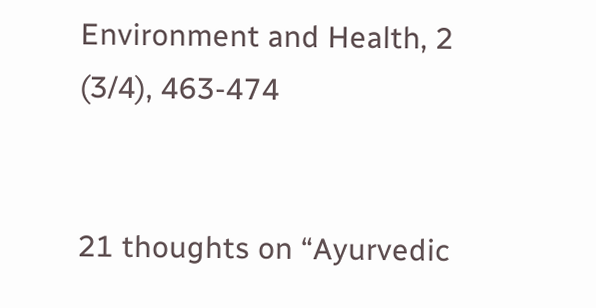Environment and Health, 2 (3/4), 463-474


21 thoughts on “Ayurvedic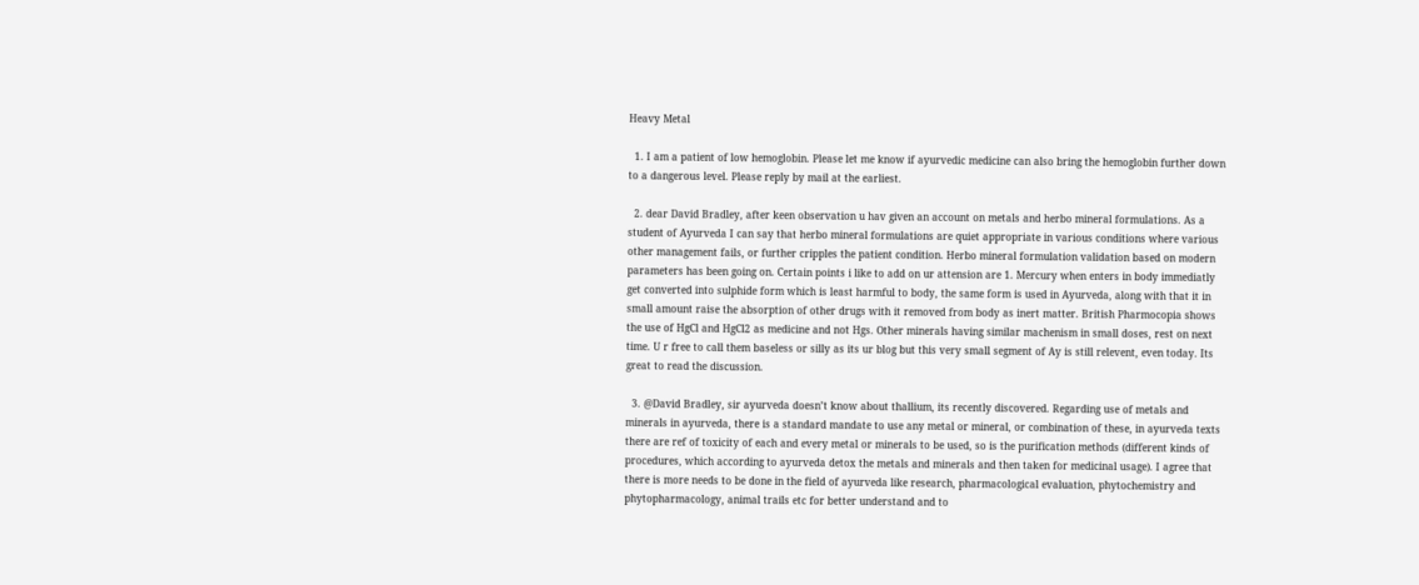Heavy Metal

  1. I am a patient of low hemoglobin. Please let me know if ayurvedic medicine can also bring the hemoglobin further down to a dangerous level. Please reply by mail at the earliest.

  2. dear David Bradley, after keen observation u hav given an account on metals and herbo mineral formulations. As a student of Ayurveda I can say that herbo mineral formulations are quiet appropriate in various conditions where various other management fails, or further cripples the patient condition. Herbo mineral formulation validation based on modern parameters has been going on. Certain points i like to add on ur attension are 1. Mercury when enters in body immediatly get converted into sulphide form which is least harmful to body, the same form is used in Ayurveda, along with that it in small amount raise the absorption of other drugs with it removed from body as inert matter. British Pharmocopia shows the use of HgCl and HgCl2 as medicine and not Hgs. Other minerals having similar machenism in small doses, rest on next time. U r free to call them baseless or silly as its ur blog but this very small segment of Ay is still relevent, even today. Its great to read the discussion.

  3. @David Bradley, sir ayurveda doesn’t know about thallium, its recently discovered. Regarding use of metals and minerals in ayurveda, there is a standard mandate to use any metal or mineral, or combination of these, in ayurveda texts there are ref of toxicity of each and every metal or minerals to be used, so is the purification methods (different kinds of procedures, which according to ayurveda detox the metals and minerals and then taken for medicinal usage). I agree that there is more needs to be done in the field of ayurveda like research, pharmacological evaluation, phytochemistry and phytopharmacology, animal trails etc for better understand and to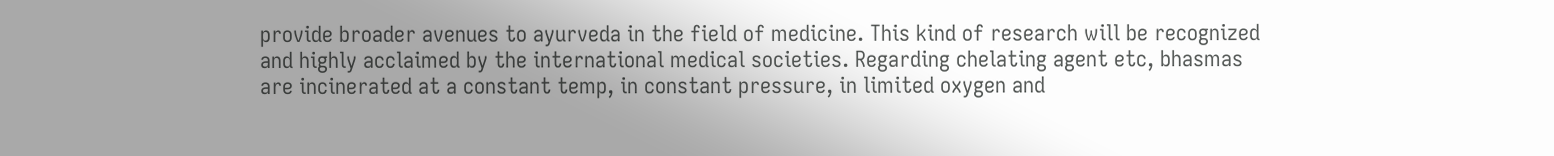provide broader avenues to ayurveda in the field of medicine. This kind of research will be recognized and highly acclaimed by the international medical societies. Regarding chelating agent etc, bhasmas are incinerated at a constant temp, in constant pressure, in limited oxygen and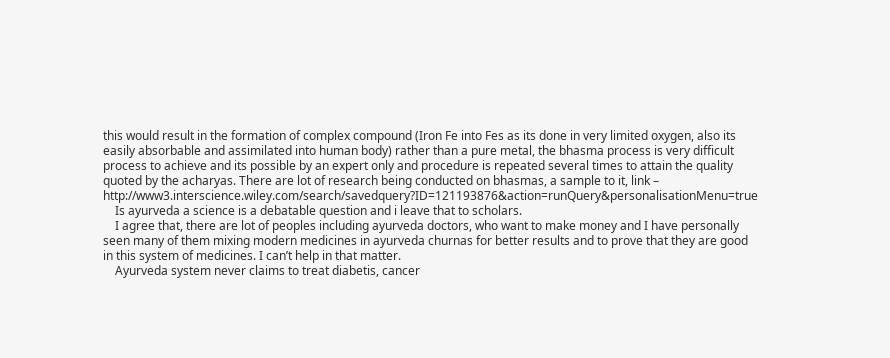this would result in the formation of complex compound (Iron Fe into Fes as its done in very limited oxygen, also its easily absorbable and assimilated into human body) rather than a pure metal, the bhasma process is very difficult process to achieve and its possible by an expert only and procedure is repeated several times to attain the quality quoted by the acharyas. There are lot of research being conducted on bhasmas, a sample to it, link – http://www3.interscience.wiley.com/search/savedquery?ID=121193876&action=runQuery&personalisationMenu=true
    Is ayurveda a science is a debatable question and i leave that to scholars.
    I agree that, there are lot of peoples including ayurveda doctors, who want to make money and I have personally seen many of them mixing modern medicines in ayurveda churnas for better results and to prove that they are good in this system of medicines. I can’t help in that matter.
    Ayurveda system never claims to treat diabetis, cancer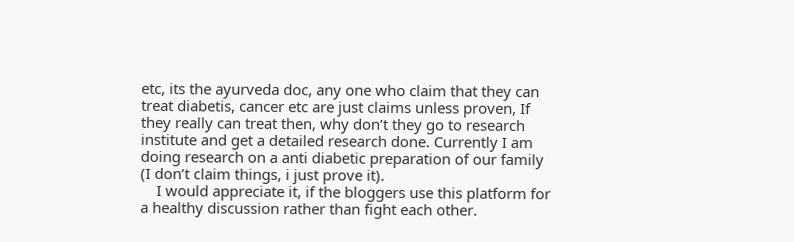etc, its the ayurveda doc, any one who claim that they can treat diabetis, cancer etc are just claims unless proven, If they really can treat then, why don’t they go to research institute and get a detailed research done. Currently I am doing research on a anti diabetic preparation of our family (I don’t claim things, i just prove it).
    I would appreciate it, if the bloggers use this platform for a healthy discussion rather than fight each other.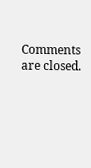Comments are closed.